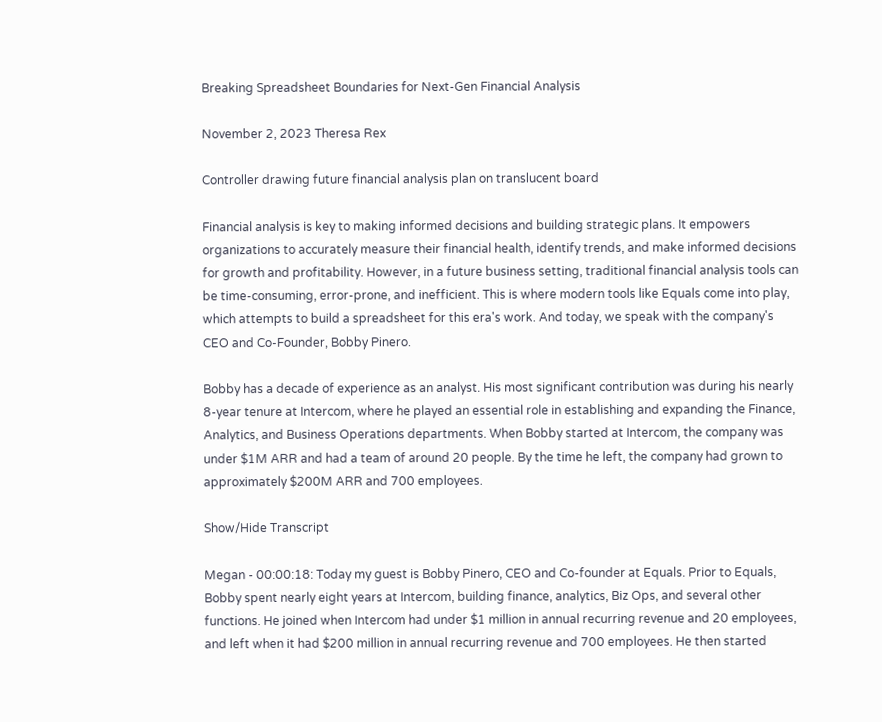Breaking Spreadsheet Boundaries for Next-Gen Financial Analysis

November 2, 2023 Theresa Rex

Controller drawing future financial analysis plan on translucent board

Financial analysis is key to making informed decisions and building strategic plans. It empowers organizations to accurately measure their financial health, identify trends, and make informed decisions for growth and profitability. However, in a future business setting, traditional financial analysis tools can be time-consuming, error-prone, and inefficient. This is where modern tools like Equals come into play, which attempts to build a spreadsheet for this era's work. And today, we speak with the company's CEO and Co-Founder, Bobby Pinero.

Bobby has a decade of experience as an analyst. His most significant contribution was during his nearly 8-year tenure at Intercom, where he played an essential role in establishing and expanding the Finance, Analytics, and Business Operations departments. When Bobby started at Intercom, the company was under $1M ARR and had a team of around 20 people. By the time he left, the company had grown to approximately $200M ARR and 700 employees.

Show/Hide Transcript

Megan - 00:00:18: Today my guest is Bobby Pinero, CEO and Co-founder at Equals. Prior to Equals, Bobby spent nearly eight years at Intercom, building finance, analytics, Biz Ops, and several other functions. He joined when Intercom had under $1 million in annual recurring revenue and 20 employees, and left when it had $200 million in annual recurring revenue and 700 employees. He then started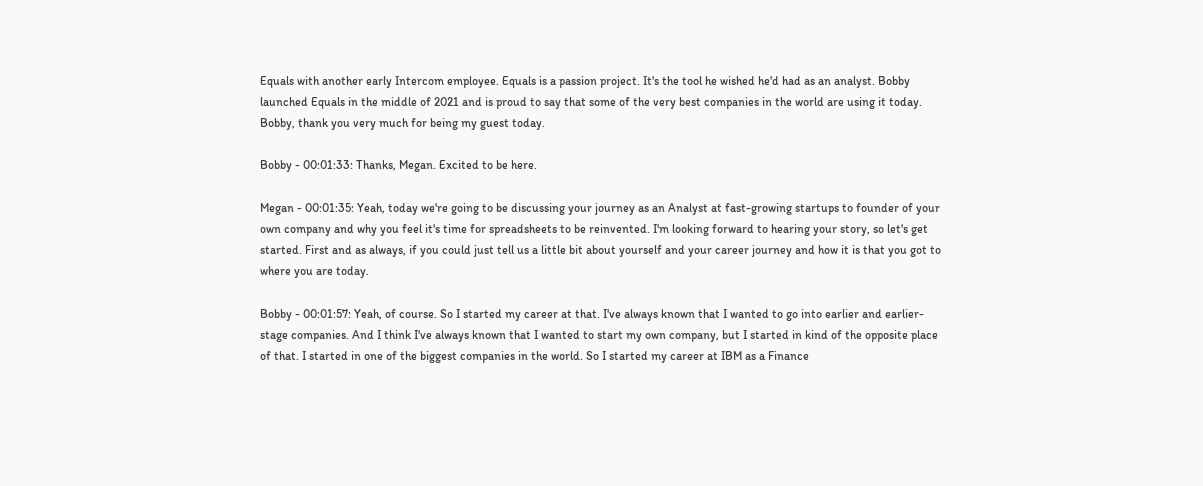Equals with another early Intercom employee. Equals is a passion project. It's the tool he wished he'd had as an analyst. Bobby launched Equals in the middle of 2021 and is proud to say that some of the very best companies in the world are using it today. Bobby, thank you very much for being my guest today.

Bobby - 00:01:33: Thanks, Megan. Excited to be here.

Megan - 00:01:35: Yeah, today we're going to be discussing your journey as an Analyst at fast-growing startups to founder of your own company and why you feel it's time for spreadsheets to be reinvented. I'm looking forward to hearing your story, so let's get started. First and as always, if you could just tell us a little bit about yourself and your career journey and how it is that you got to where you are today.

Bobby - 00:01:57: Yeah, of course. So I started my career at that. I've always known that I wanted to go into earlier and earlier-stage companies. And I think I've always known that I wanted to start my own company, but I started in kind of the opposite place of that. I started in one of the biggest companies in the world. So I started my career at IBM as a Finance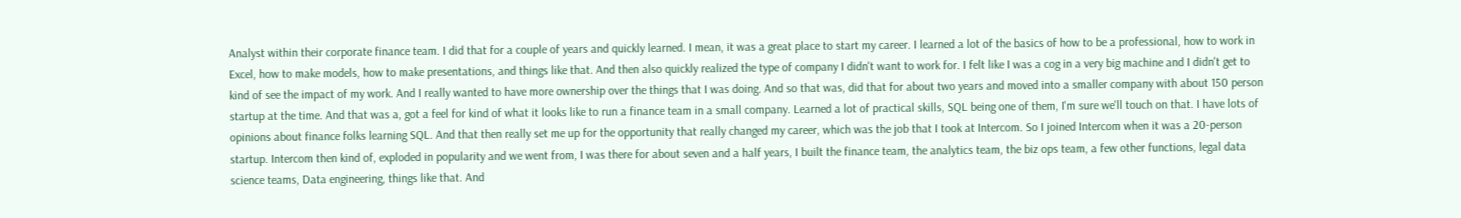Analyst within their corporate finance team. I did that for a couple of years and quickly learned. I mean, it was a great place to start my career. I learned a lot of the basics of how to be a professional, how to work in Excel, how to make models, how to make presentations, and things like that. And then also quickly realized the type of company I didn't want to work for. I felt like I was a cog in a very big machine and I didn't get to kind of see the impact of my work. And I really wanted to have more ownership over the things that I was doing. And so that was, did that for about two years and moved into a smaller company with about 150 person startup at the time. And that was a, got a feel for kind of what it looks like to run a finance team in a small company. Learned a lot of practical skills, SQL being one of them, I'm sure we'll touch on that. I have lots of opinions about finance folks learning SQL. And that then really set me up for the opportunity that really changed my career, which was the job that I took at Intercom. So I joined Intercom when it was a 20-person startup. Intercom then kind of, exploded in popularity and we went from, I was there for about seven and a half years, I built the finance team, the analytics team, the biz ops team, a few other functions, legal data science teams, Data engineering, things like that. And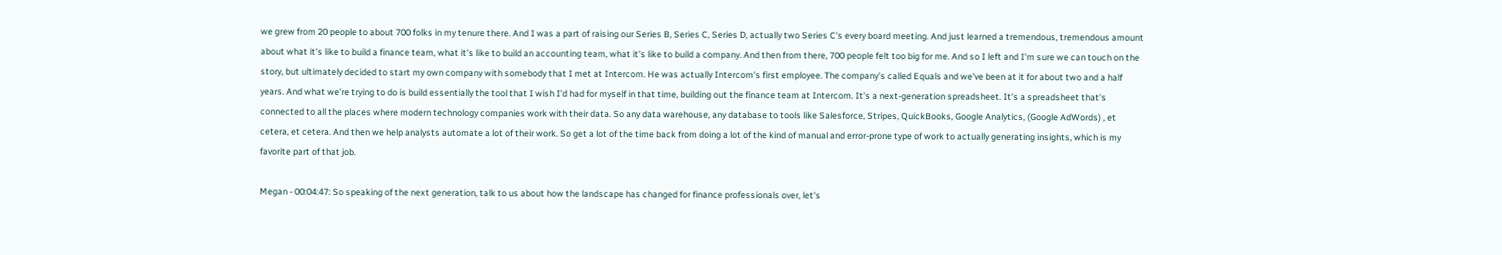we grew from 20 people to about 700 folks in my tenure there. And I was a part of raising our Series B, Series C, Series D, actually two Series C's every board meeting. And just learned a tremendous, tremendous amount about what it's like to build a finance team, what it's like to build an accounting team, what it's like to build a company. And then from there, 700 people felt too big for me. And so I left and I'm sure we can touch on the story, but ultimately decided to start my own company with somebody that I met at Intercom. He was actually Intercom's first employee. The company's called Equals and we've been at it for about two and a half years. And what we're trying to do is build essentially the tool that I wish I'd had for myself in that time, building out the finance team at Intercom. It's a next-generation spreadsheet. It's a spreadsheet that's connected to all the places where modern technology companies work with their data. So any data warehouse, any database to tools like Salesforce, Stripes, QuickBooks, Google Analytics, (Google AdWords) , et cetera, et cetera. And then we help analysts automate a lot of their work. So get a lot of the time back from doing a lot of the kind of manual and error-prone type of work to actually generating insights, which is my favorite part of that job.

Megan - 00:04:47: So speaking of the next generation, talk to us about how the landscape has changed for finance professionals over, let's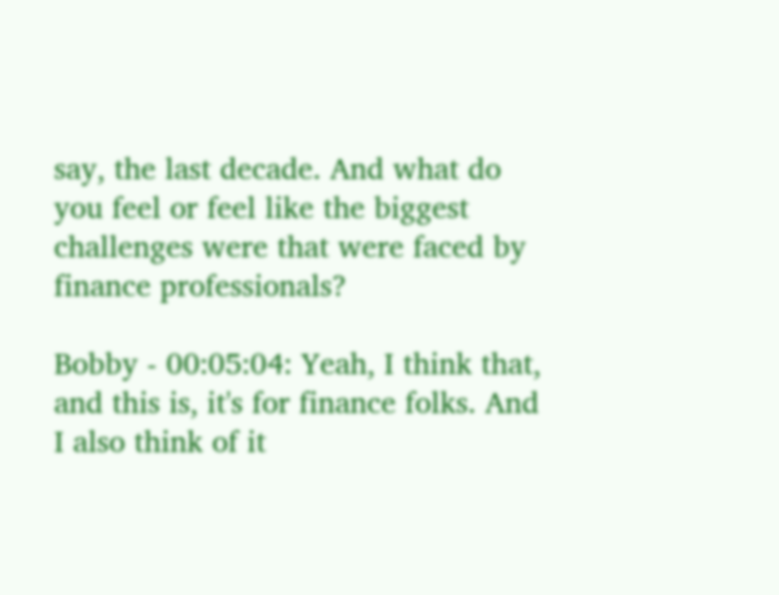say, the last decade. And what do you feel or feel like the biggest challenges were that were faced by finance professionals?

Bobby - 00:05:04: Yeah, I think that, and this is, it's for finance folks. And I also think of it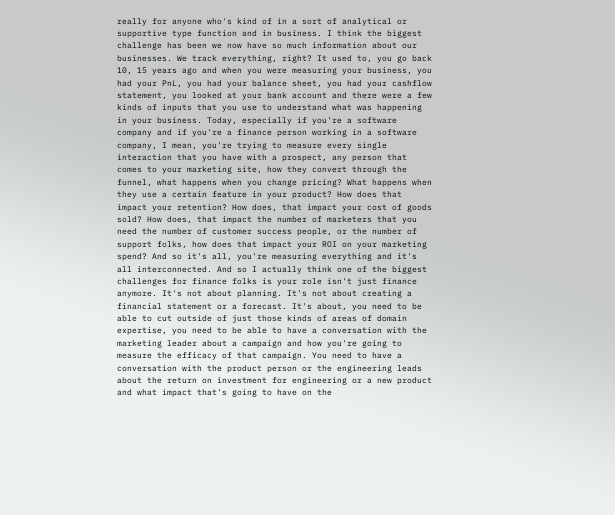really for anyone who's kind of in a sort of analytical or supportive type function and in business. I think the biggest challenge has been we now have so much information about our businesses. We track everything, right? It used to, you go back 10, 15 years ago and when you were measuring your business, you had your PnL, you had your balance sheet, you had your cashflow statement, you looked at your bank account and there were a few kinds of inputs that you use to understand what was happening in your business. Today, especially if you're a software company and if you're a finance person working in a software company, I mean, you're trying to measure every single interaction that you have with a prospect, any person that comes to your marketing site, how they convert through the funnel, what happens when you change pricing? What happens when they use a certain feature in your product? How does that impact your retention? How does, that impact your cost of goods sold? How does, that impact the number of marketers that you need the number of customer success people, or the number of support folks, how does that impact your ROI on your marketing spend? And so it's all, you're measuring everything and it's all interconnected. And so I actually think one of the biggest challenges for finance folks is your role isn't just finance anymore. It's not about planning. It's not about creating a financial statement or a forecast. It's about, you need to be able to cut outside of just those kinds of areas of domain expertise, you need to be able to have a conversation with the marketing leader about a campaign and how you're going to measure the efficacy of that campaign. You need to have a conversation with the product person or the engineering leads about the return on investment for engineering or a new product and what impact that's going to have on the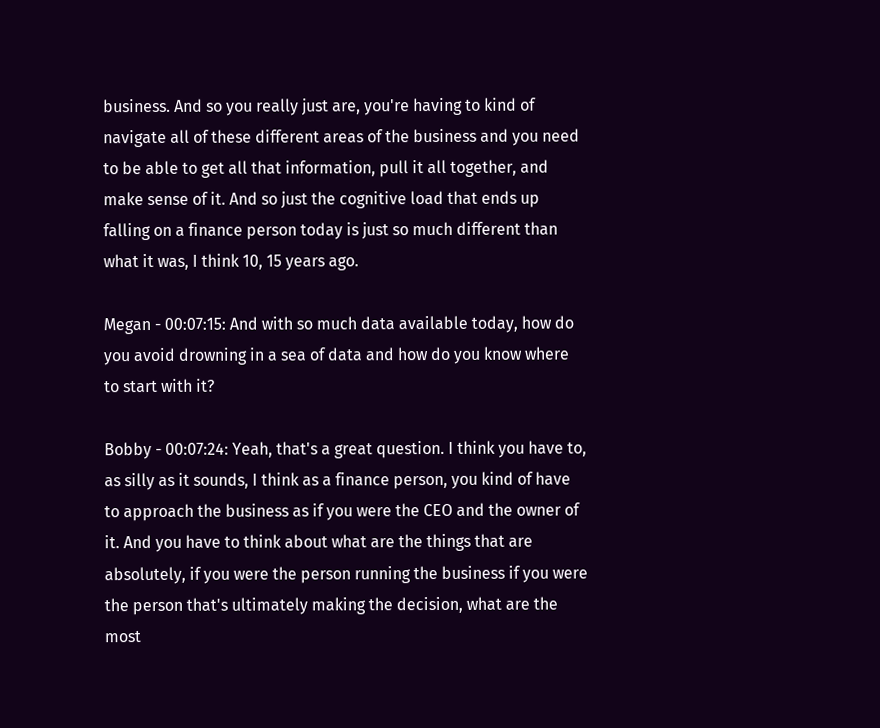business. And so you really just are, you're having to kind of navigate all of these different areas of the business and you need to be able to get all that information, pull it all together, and make sense of it. And so just the cognitive load that ends up falling on a finance person today is just so much different than what it was, I think 10, 15 years ago.

Megan - 00:07:15: And with so much data available today, how do you avoid drowning in a sea of data and how do you know where to start with it?

Bobby - 00:07:24: Yeah, that's a great question. I think you have to, as silly as it sounds, I think as a finance person, you kind of have to approach the business as if you were the CEO and the owner of it. And you have to think about what are the things that are absolutely, if you were the person running the business if you were the person that's ultimately making the decision, what are the most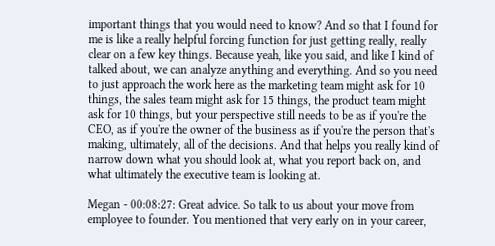important things that you would need to know? And so that I found for me is like a really helpful forcing function for just getting really, really clear on a few key things. Because yeah, like you said, and like I kind of talked about, we can analyze anything and everything. And so you need to just approach the work here as the marketing team might ask for 10 things, the sales team might ask for 15 things, the product team might ask for 10 things, but your perspective still needs to be as if you're the CEO, as if you're the owner of the business as if you're the person that's making, ultimately, all of the decisions. And that helps you really kind of narrow down what you should look at, what you report back on, and what ultimately the executive team is looking at.

Megan - 00:08:27: Great advice. So talk to us about your move from employee to founder. You mentioned that very early on in your career,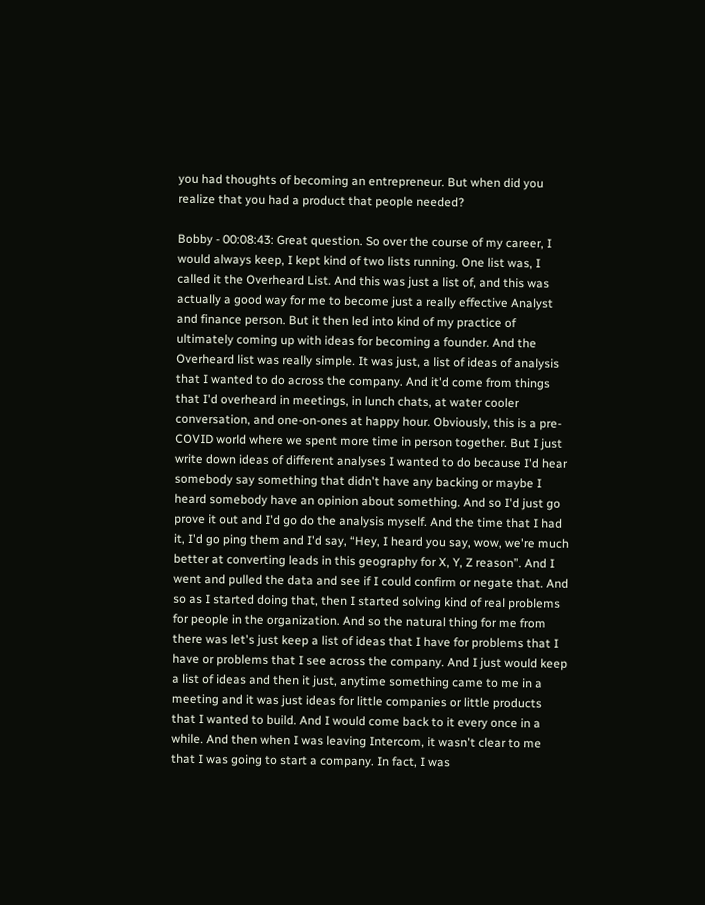you had thoughts of becoming an entrepreneur. But when did you realize that you had a product that people needed?

Bobby - 00:08:43: Great question. So over the course of my career, I would always keep, I kept kind of two lists running. One list was, I called it the Overheard List. And this was just a list of, and this was actually a good way for me to become just a really effective Analyst and finance person. But it then led into kind of my practice of ultimately coming up with ideas for becoming a founder. And the Overheard list was really simple. It was just, a list of ideas of analysis that I wanted to do across the company. And it'd come from things that I'd overheard in meetings, in lunch chats, at water cooler conversation, and one-on-ones at happy hour. Obviously, this is a pre-COVID world where we spent more time in person together. But I just write down ideas of different analyses I wanted to do because I'd hear somebody say something that didn't have any backing or maybe I heard somebody have an opinion about something. And so I'd just go prove it out and I'd go do the analysis myself. And the time that I had it, I'd go ping them and I'd say, “Hey, I heard you say, wow, we're much better at converting leads in this geography for X, Y, Z reason”. And I went and pulled the data and see if I could confirm or negate that. And so as I started doing that, then I started solving kind of real problems for people in the organization. And so the natural thing for me from there was let's just keep a list of ideas that I have for problems that I have or problems that I see across the company. And I just would keep a list of ideas and then it just, anytime something came to me in a meeting and it was just ideas for little companies or little products that I wanted to build. And I would come back to it every once in a while. And then when I was leaving Intercom, it wasn't clear to me that I was going to start a company. In fact, I was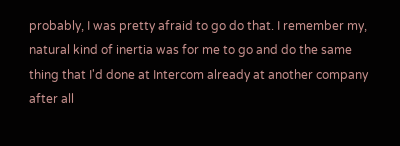probably, I was pretty afraid to go do that. I remember my, natural kind of inertia was for me to go and do the same thing that I'd done at Intercom already at another company after all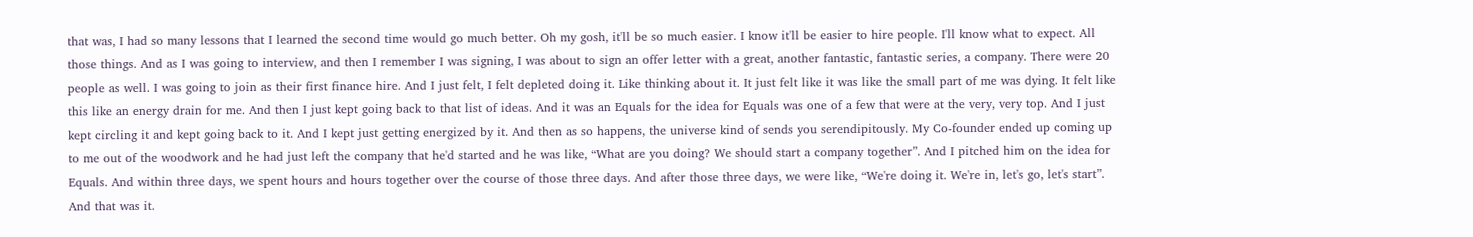that was, I had so many lessons that I learned the second time would go much better. Oh my gosh, it'll be so much easier. I know it'll be easier to hire people. I'll know what to expect. All those things. And as I was going to interview, and then I remember I was signing, I was about to sign an offer letter with a great, another fantastic, fantastic series, a company. There were 20 people as well. I was going to join as their first finance hire. And I just felt, I felt depleted doing it. Like thinking about it. It just felt like it was like the small part of me was dying. It felt like this like an energy drain for me. And then I just kept going back to that list of ideas. And it was an Equals for the idea for Equals was one of a few that were at the very, very top. And I just kept circling it and kept going back to it. And I kept just getting energized by it. And then as so happens, the universe kind of sends you serendipitously. My Co-founder ended up coming up to me out of the woodwork and he had just left the company that he'd started and he was like, “What are you doing? We should start a company together”. And I pitched him on the idea for Equals. And within three days, we spent hours and hours together over the course of those three days. And after those three days, we were like, “We're doing it. We're in, let's go, let's start”. And that was it.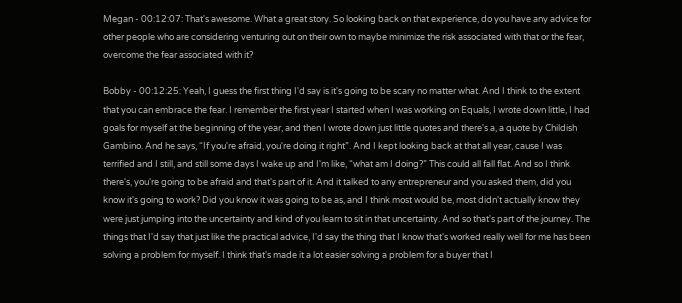Megan - 00:12:07: That's awesome. What a great story. So looking back on that experience, do you have any advice for other people who are considering venturing out on their own to maybe minimize the risk associated with that or the fear, overcome the fear associated with it?

Bobby - 00:12:25: Yeah, I guess the first thing I'd say is it's going to be scary no matter what. And I think to the extent that you can embrace the fear. I remember the first year I started when I was working on Equals, I wrote down little, I had goals for myself at the beginning of the year, and then I wrote down just little quotes and there's a, a quote by Childish Gambino. And he says, “If you're afraid, you're doing it right”. And I kept looking back at that all year, cause I was terrified and I still, and still some days I wake up and I'm like, “what am I doing?” This could all fall flat. And so I think there's, you're going to be afraid and that's part of it. And it talked to any entrepreneur and you asked them, did you know it's going to work? Did you know it was going to be as, and I think most would be, most didn't actually know they were just jumping into the uncertainty and kind of you learn to sit in that uncertainty. And so that's part of the journey. The things that I'd say that just like the practical advice, I'd say the thing that I know that's worked really well for me has been solving a problem for myself. I think that's made it a lot easier solving a problem for a buyer that I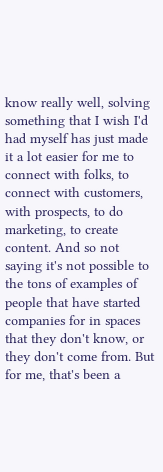know really well, solving something that I wish I'd had myself has just made it a lot easier for me to connect with folks, to connect with customers, with prospects, to do marketing, to create content. And so not saying it's not possible to the tons of examples of people that have started companies for in spaces that they don't know, or they don't come from. But for me, that's been a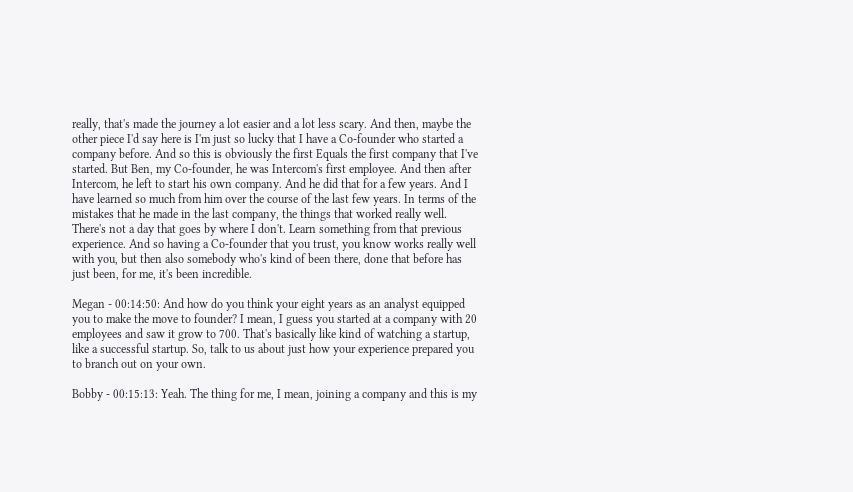really, that's made the journey a lot easier and a lot less scary. And then, maybe the other piece I'd say here is I'm just so lucky that I have a Co-founder who started a company before. And so this is obviously the first Equals the first company that I've started. But Ben, my Co-founder, he was Intercom's first employee. And then after Intercom, he left to start his own company. And he did that for a few years. And I have learned so much from him over the course of the last few years. In terms of the mistakes that he made in the last company, the things that worked really well. There's not a day that goes by where I don't. Learn something from that previous experience. And so having a Co-founder that you trust, you know works really well with you, but then also somebody who's kind of been there, done that before has just been, for me, it's been incredible.

Megan - 00:14:50: And how do you think your eight years as an analyst equipped you to make the move to founder? I mean, I guess you started at a company with 20 employees and saw it grow to 700. That's basically like kind of watching a startup, like a successful startup. So, talk to us about just how your experience prepared you to branch out on your own.

Bobby - 00:15:13: Yeah. The thing for me, I mean, joining a company and this is my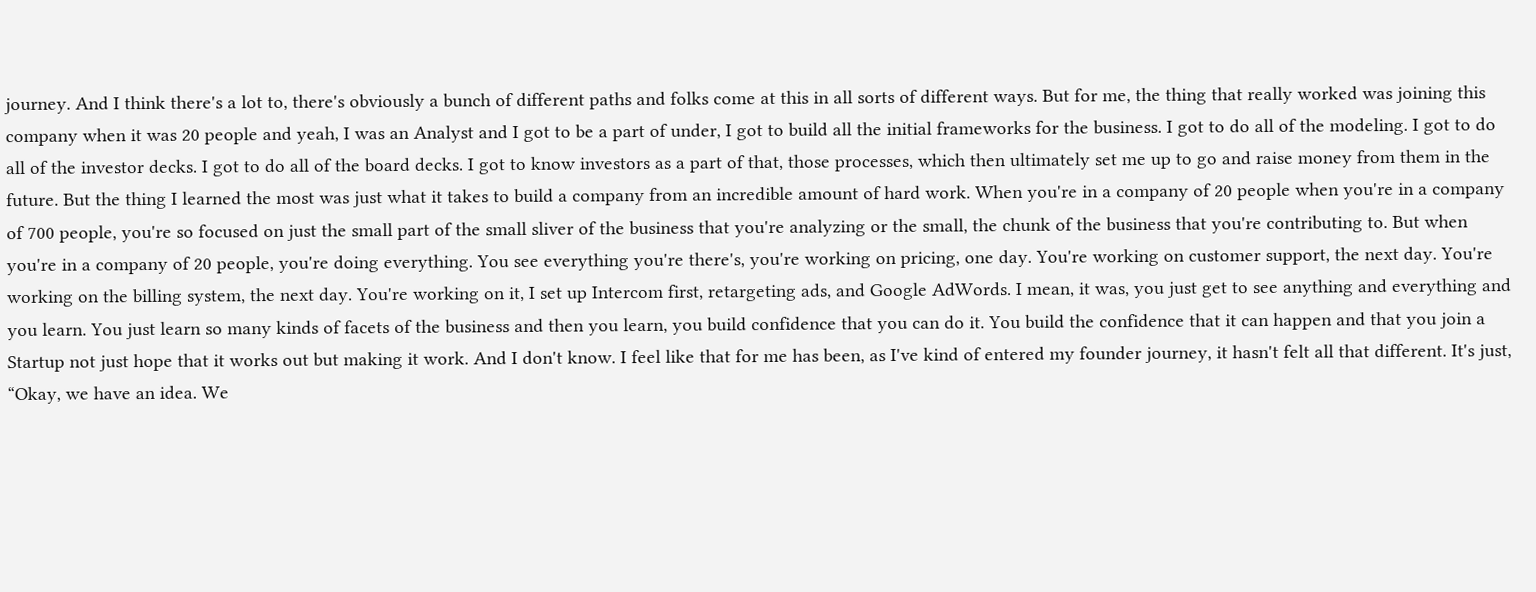journey. And I think there's a lot to, there's obviously a bunch of different paths and folks come at this in all sorts of different ways. But for me, the thing that really worked was joining this company when it was 20 people and yeah, I was an Analyst and I got to be a part of under, I got to build all the initial frameworks for the business. I got to do all of the modeling. I got to do all of the investor decks. I got to do all of the board decks. I got to know investors as a part of that, those processes, which then ultimately set me up to go and raise money from them in the future. But the thing I learned the most was just what it takes to build a company from an incredible amount of hard work. When you're in a company of 20 people when you're in a company of 700 people, you're so focused on just the small part of the small sliver of the business that you're analyzing or the small, the chunk of the business that you're contributing to. But when you're in a company of 20 people, you're doing everything. You see everything you're there's, you're working on pricing, one day. You're working on customer support, the next day. You're working on the billing system, the next day. You're working on it, I set up Intercom first, retargeting ads, and Google AdWords. I mean, it was, you just get to see anything and everything and you learn. You just learn so many kinds of facets of the business and then you learn, you build confidence that you can do it. You build the confidence that it can happen and that you join a Startup not just hope that it works out but making it work. And I don't know. I feel like that for me has been, as I've kind of entered my founder journey, it hasn't felt all that different. It's just, “Okay, we have an idea. We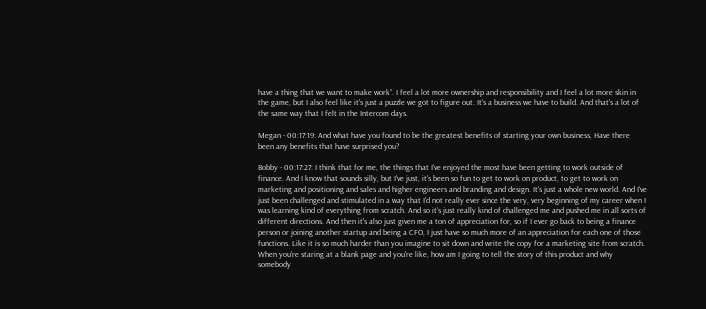have a thing that we want to make work”. I feel a lot more ownership and responsibility and I feel a lot more skin in the game, but I also feel like it's just a puzzle we got to figure out. It's a business we have to build. And that's a lot of the same way that I felt in the Intercom days.

Megan - 00:17:19: And what have you found to be the greatest benefits of starting your own business, Have there been any benefits that have surprised you?

Bobby - 00:17:27: I think that for me, the things that I've enjoyed the most have been getting to work outside of finance. And I know that sounds silly, but I've just, it's been so fun to get to work on product, to get to work on marketing and positioning and sales and higher engineers and branding and design. It's just a whole new world. And I've just been challenged and stimulated in a way that I'd not really ever since the very, very beginning of my career when I was learning kind of everything from scratch. And so it's just really kind of challenged me and pushed me in all sorts of different directions. And then it's also just given me a ton of appreciation for, so if I ever go back to being a finance person or joining another startup and being a CFO, I just have so much more of an appreciation for each one of those functions. Like it is so much harder than you imagine to sit down and write the copy for a marketing site from scratch. When you're staring at a blank page and you're like, how am I going to tell the story of this product and why somebody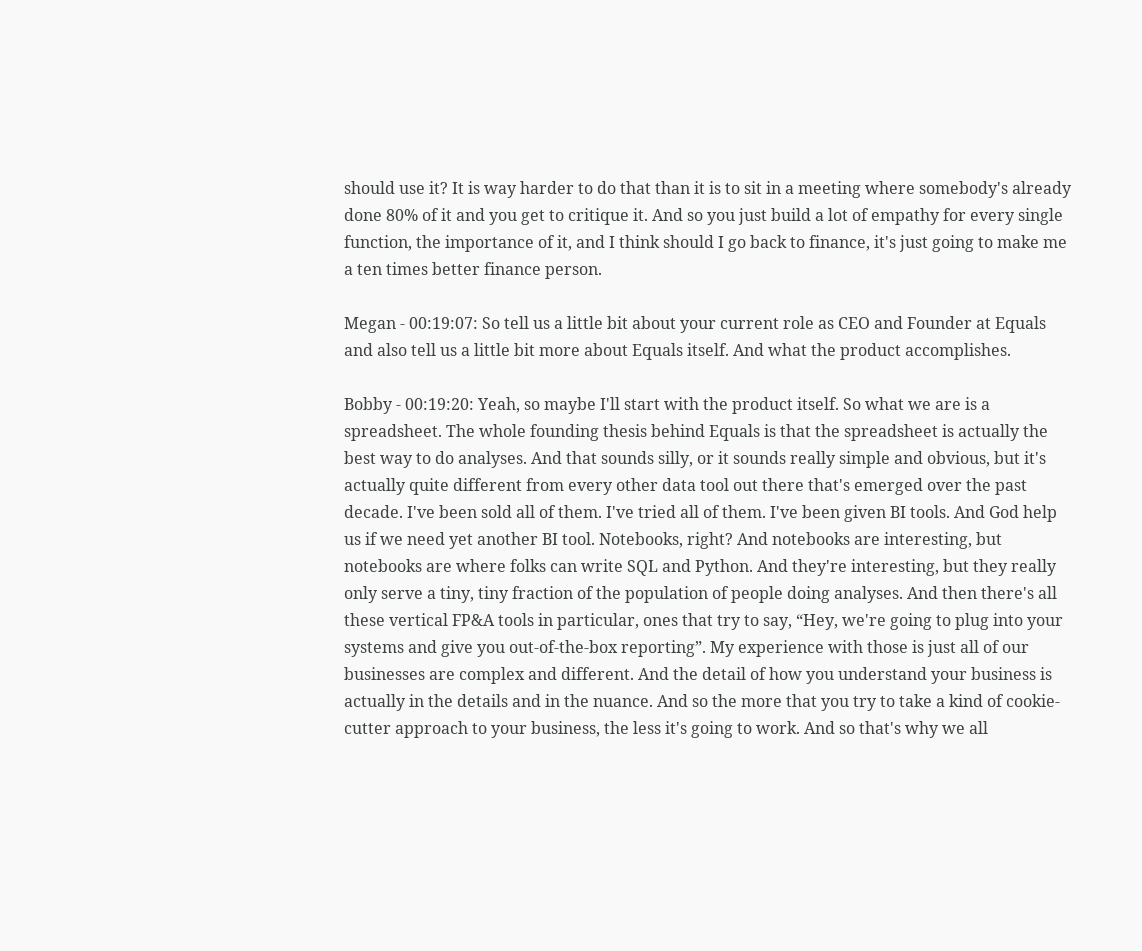should use it? It is way harder to do that than it is to sit in a meeting where somebody's already done 80% of it and you get to critique it. And so you just build a lot of empathy for every single function, the importance of it, and I think should I go back to finance, it's just going to make me a ten times better finance person.

Megan - 00:19:07: So tell us a little bit about your current role as CEO and Founder at Equals and also tell us a little bit more about Equals itself. And what the product accomplishes.

Bobby - 00:19:20: Yeah, so maybe I'll start with the product itself. So what we are is a spreadsheet. The whole founding thesis behind Equals is that the spreadsheet is actually the best way to do analyses. And that sounds silly, or it sounds really simple and obvious, but it's actually quite different from every other data tool out there that's emerged over the past decade. I've been sold all of them. I've tried all of them. I've been given BI tools. And God help us if we need yet another BI tool. Notebooks, right? And notebooks are interesting, but notebooks are where folks can write SQL and Python. And they're interesting, but they really only serve a tiny, tiny fraction of the population of people doing analyses. And then there's all these vertical FP&A tools in particular, ones that try to say, “Hey, we're going to plug into your systems and give you out-of-the-box reporting”. My experience with those is just all of our businesses are complex and different. And the detail of how you understand your business is actually in the details and in the nuance. And so the more that you try to take a kind of cookie-cutter approach to your business, the less it's going to work. And so that's why we all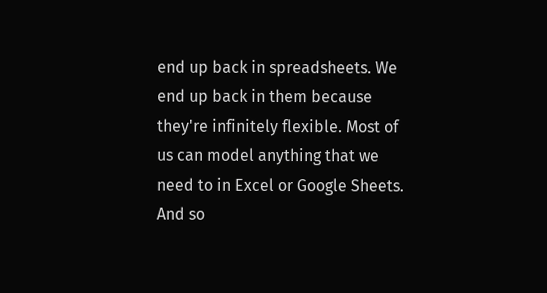end up back in spreadsheets. We end up back in them because they're infinitely flexible. Most of us can model anything that we need to in Excel or Google Sheets. And so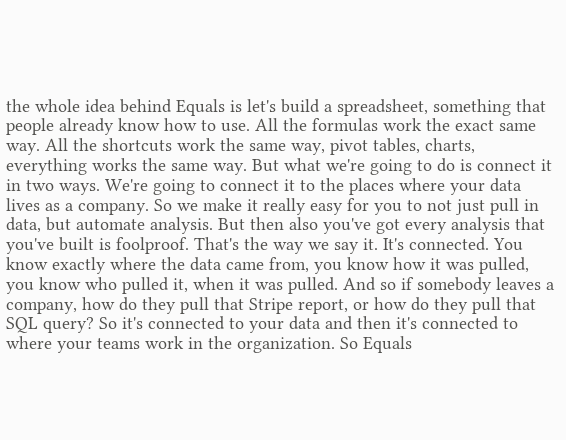the whole idea behind Equals is let's build a spreadsheet, something that people already know how to use. All the formulas work the exact same way. All the shortcuts work the same way, pivot tables, charts, everything works the same way. But what we're going to do is connect it in two ways. We're going to connect it to the places where your data lives as a company. So we make it really easy for you to not just pull in data, but automate analysis. But then also you've got every analysis that you've built is foolproof. That's the way we say it. It's connected. You know exactly where the data came from, you know how it was pulled, you know who pulled it, when it was pulled. And so if somebody leaves a company, how do they pull that Stripe report, or how do they pull that SQL query? So it's connected to your data and then it's connected to where your teams work in the organization. So Equals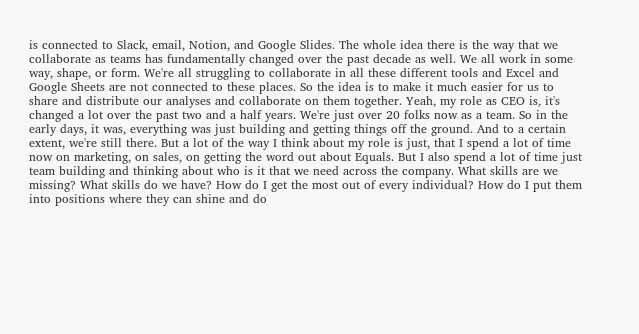is connected to Slack, email, Notion, and Google Slides. The whole idea there is the way that we collaborate as teams has fundamentally changed over the past decade as well. We all work in some way, shape, or form. We're all struggling to collaborate in all these different tools and Excel and Google Sheets are not connected to these places. So the idea is to make it much easier for us to share and distribute our analyses and collaborate on them together. Yeah, my role as CEO is, it's changed a lot over the past two and a half years. We're just over 20 folks now as a team. So in the early days, it was, everything was just building and getting things off the ground. And to a certain extent, we're still there. But a lot of the way I think about my role is just, that I spend a lot of time now on marketing, on sales, on getting the word out about Equals. But I also spend a lot of time just team building and thinking about who is it that we need across the company. What skills are we missing? What skills do we have? How do I get the most out of every individual? How do I put them into positions where they can shine and do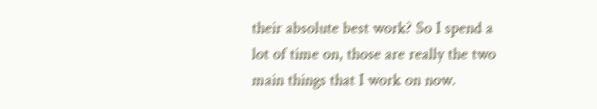their absolute best work? So I spend a lot of time on, those are really the two main things that I work on now.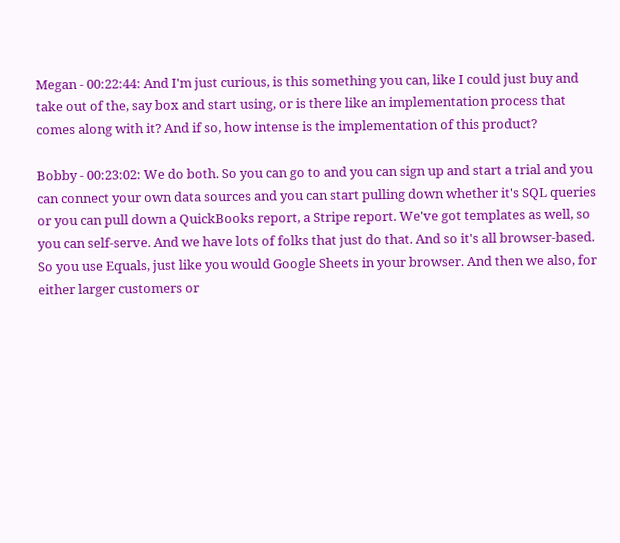Megan - 00:22:44: And I'm just curious, is this something you can, like I could just buy and take out of the, say box and start using, or is there like an implementation process that comes along with it? And if so, how intense is the implementation of this product?

Bobby - 00:23:02: We do both. So you can go to and you can sign up and start a trial and you can connect your own data sources and you can start pulling down whether it's SQL queries or you can pull down a QuickBooks report, a Stripe report. We've got templates as well, so you can self-serve. And we have lots of folks that just do that. And so it's all browser-based. So you use Equals, just like you would Google Sheets in your browser. And then we also, for either larger customers or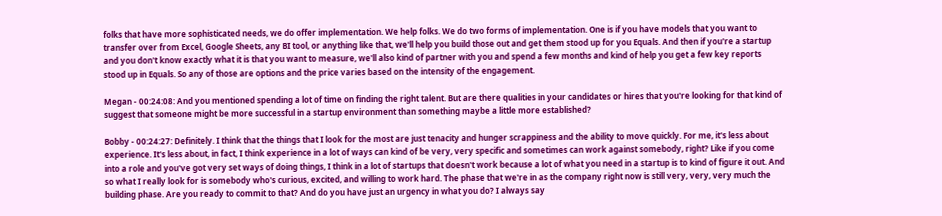folks that have more sophisticated needs, we do offer implementation. We help folks. We do two forms of implementation. One is if you have models that you want to transfer over from Excel, Google Sheets, any BI tool, or anything like that, we'll help you build those out and get them stood up for you Equals. And then if you're a startup and you don't know exactly what it is that you want to measure, we'll also kind of partner with you and spend a few months and kind of help you get a few key reports stood up in Equals. So any of those are options and the price varies based on the intensity of the engagement.

Megan - 00:24:08: And you mentioned spending a lot of time on finding the right talent. But are there qualities in your candidates or hires that you're looking for that kind of suggest that someone might be more successful in a startup environment than something maybe a little more established?

Bobby - 00:24:27: Definitely. I think that the things that I look for the most are just tenacity and hunger scrappiness and the ability to move quickly. For me, it's less about experience. It's less about, in fact, I think experience in a lot of ways can kind of be very, very specific and sometimes can work against somebody, right? Like if you come into a role and you've got very set ways of doing things, I think in a lot of startups that doesn't work because a lot of what you need in a startup is to kind of figure it out. And so what I really look for is somebody who's curious, excited, and willing to work hard. The phase that we're in as the company right now is still very, very, very much the building phase. Are you ready to commit to that? And do you have just an urgency in what you do? I always say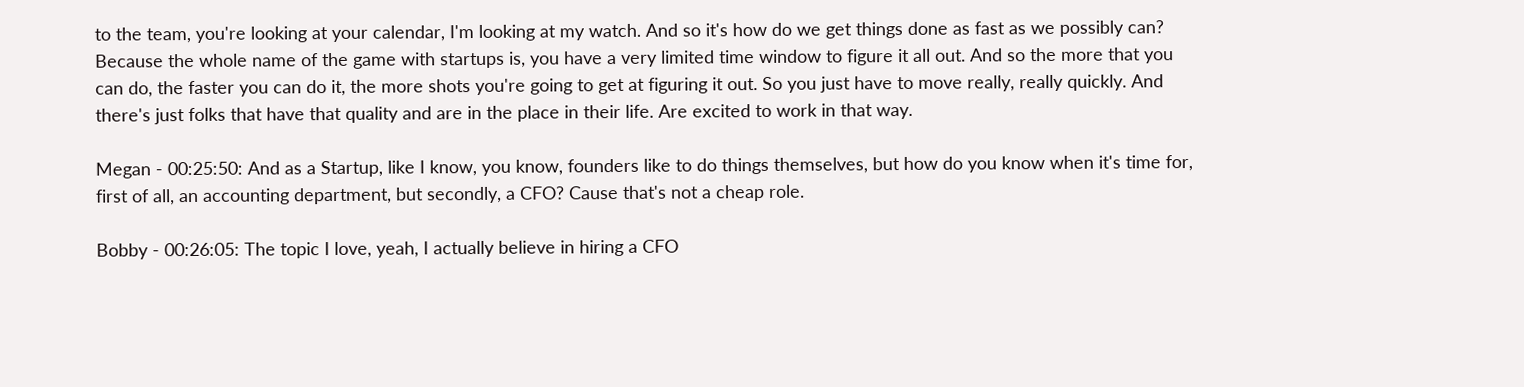to the team, you're looking at your calendar, I'm looking at my watch. And so it's how do we get things done as fast as we possibly can? Because the whole name of the game with startups is, you have a very limited time window to figure it all out. And so the more that you can do, the faster you can do it, the more shots you're going to get at figuring it out. So you just have to move really, really quickly. And there's just folks that have that quality and are in the place in their life. Are excited to work in that way.

Megan - 00:25:50: And as a Startup, like I know, you know, founders like to do things themselves, but how do you know when it's time for, first of all, an accounting department, but secondly, a CFO? Cause that's not a cheap role.

Bobby - 00:26:05: The topic I love, yeah, I actually believe in hiring a CFO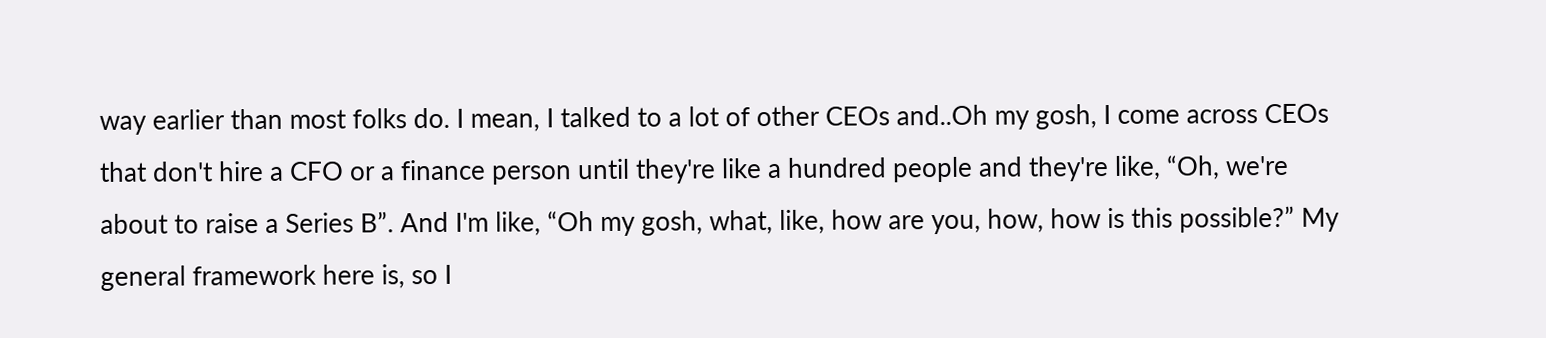way earlier than most folks do. I mean, I talked to a lot of other CEOs and..Oh my gosh, I come across CEOs that don't hire a CFO or a finance person until they're like a hundred people and they're like, “Oh, we're about to raise a Series B”. And I'm like, “Oh my gosh, what, like, how are you, how, how is this possible?” My general framework here is, so I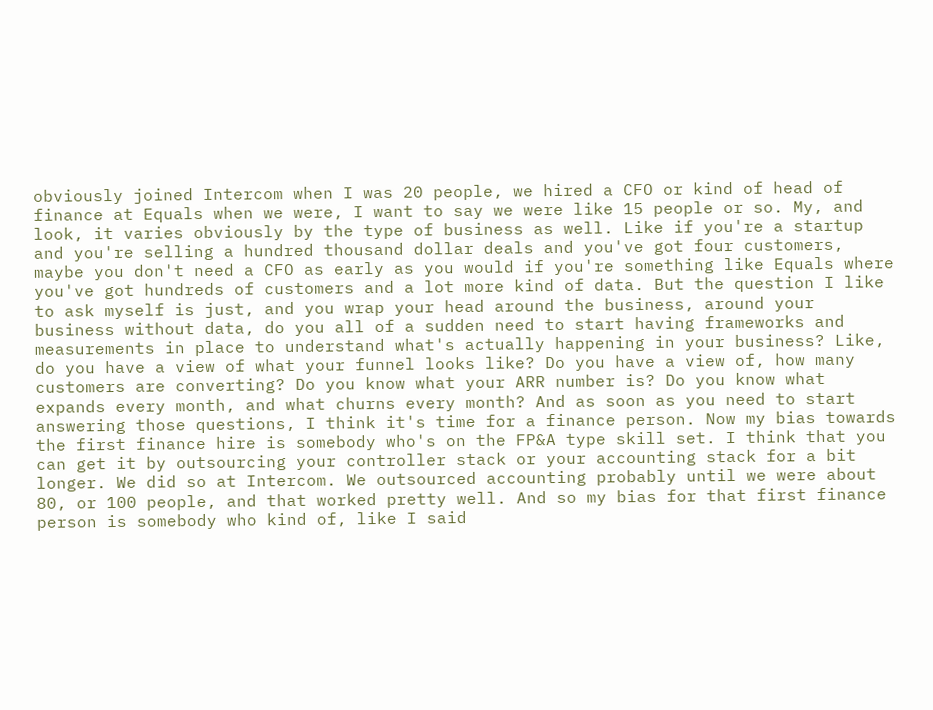obviously joined Intercom when I was 20 people, we hired a CFO or kind of head of finance at Equals when we were, I want to say we were like 15 people or so. My, and look, it varies obviously by the type of business as well. Like if you're a startup and you're selling a hundred thousand dollar deals and you've got four customers, maybe you don't need a CFO as early as you would if you're something like Equals where you've got hundreds of customers and a lot more kind of data. But the question I like to ask myself is just, and you wrap your head around the business, around your business without data, do you all of a sudden need to start having frameworks and measurements in place to understand what's actually happening in your business? Like, do you have a view of what your funnel looks like? Do you have a view of, how many customers are converting? Do you know what your ARR number is? Do you know what expands every month, and what churns every month? And as soon as you need to start answering those questions, I think it's time for a finance person. Now my bias towards the first finance hire is somebody who's on the FP&A type skill set. I think that you can get it by outsourcing your controller stack or your accounting stack for a bit longer. We did so at Intercom. We outsourced accounting probably until we were about 80, or 100 people, and that worked pretty well. And so my bias for that first finance person is somebody who kind of, like I said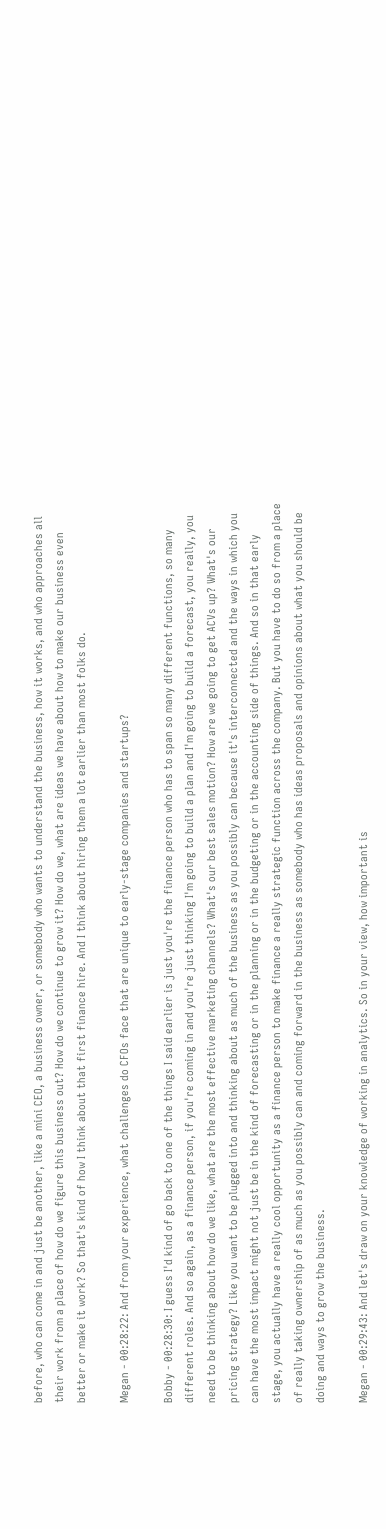before, who can come in and just be another, like a mini CEO, a business owner, or somebody who wants to understand the business, how it works, and who approaches all their work from a place of how do we figure this business out? How do we continue to grow it? How do we, what are ideas we have about how to make our business even better or make it work? So that's kind of how I think about that first finance hire. And I think about hiring them a lot earlier than most folks do.

Megan - 00:28:22: And from your experience, what challenges do CFOs face that are unique to early-stage companies and startups?

Bobby - 00:28:30: I guess I'd kind of go back to one of the things I said earlier is just you're the finance person who has to span so many different functions, so many different roles. And so again, as a finance person, if you're coming in and you're just thinking I'm going to build a plan and I'm going to build a forecast, you really, you need to be thinking about how do we like, what are the most effective marketing channels? What's our best sales motion? How are we going to get ACVs up? What's our pricing strategy? Like you want to be plugged into and thinking about as much of the business as you possibly can because it's interconnected and the ways in which you can have the most impact might not just be in the kind of forecasting or in the planning or in the budgeting or in the accounting side of things. And so in that early stage, you actually have a really cool opportunity as a finance person to make finance a really strategic function across the company. But you have to do so from a place of really taking ownership of as much as you possibly can and coming forward in the business as somebody who has ideas proposals and opinions about what you should be doing and ways to grow the business.

Megan - 00:29:43: And let's draw on your knowledge of working in analytics. So in your view, how important is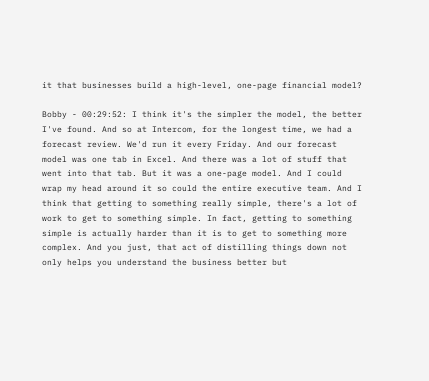it that businesses build a high-level, one-page financial model?

Bobby - 00:29:52: I think it's the simpler the model, the better I've found. And so at Intercom, for the longest time, we had a forecast review. We'd run it every Friday. And our forecast model was one tab in Excel. And there was a lot of stuff that went into that tab. But it was a one-page model. And I could wrap my head around it so could the entire executive team. And I think that getting to something really simple, there's a lot of work to get to something simple. In fact, getting to something simple is actually harder than it is to get to something more complex. And you just, that act of distilling things down not only helps you understand the business better but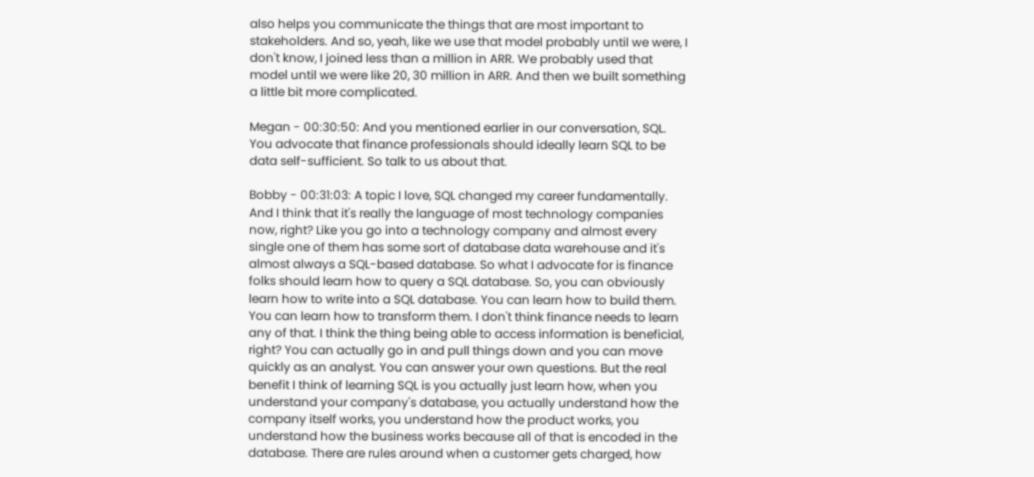also helps you communicate the things that are most important to stakeholders. And so, yeah, like we use that model probably until we were, I don't know, I joined less than a million in ARR. We probably used that model until we were like 20, 30 million in ARR. And then we built something a little bit more complicated.

Megan - 00:30:50: And you mentioned earlier in our conversation, SQL. You advocate that finance professionals should ideally learn SQL to be data self-sufficient. So talk to us about that.

Bobby - 00:31:03: A topic I love, SQL changed my career fundamentally. And I think that it's really the language of most technology companies now, right? Like you go into a technology company and almost every single one of them has some sort of database data warehouse and it's almost always a SQL-based database. So what I advocate for is finance folks should learn how to query a SQL database. So, you can obviously learn how to write into a SQL database. You can learn how to build them. You can learn how to transform them. I don't think finance needs to learn any of that. I think the thing being able to access information is beneficial, right? You can actually go in and pull things down and you can move quickly as an analyst. You can answer your own questions. But the real benefit I think of learning SQL is you actually just learn how, when you understand your company's database, you actually understand how the company itself works, you understand how the product works, you understand how the business works because all of that is encoded in the database. There are rules around when a customer gets charged, how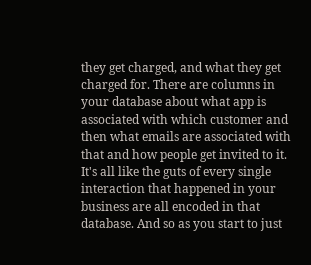they get charged, and what they get charged for. There are columns in your database about what app is associated with which customer and then what emails are associated with that and how people get invited to it. It's all like the guts of every single interaction that happened in your business are all encoded in that database. And so as you start to just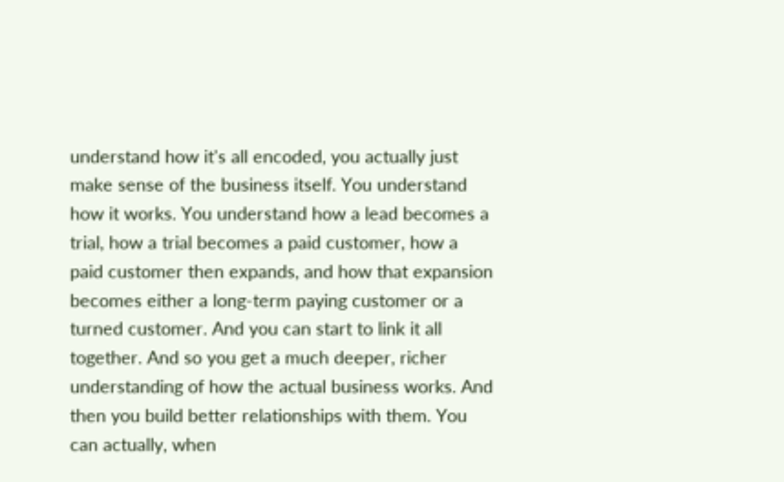understand how it's all encoded, you actually just make sense of the business itself. You understand how it works. You understand how a lead becomes a trial, how a trial becomes a paid customer, how a paid customer then expands, and how that expansion becomes either a long-term paying customer or a turned customer. And you can start to link it all together. And so you get a much deeper, richer understanding of how the actual business works. And then you build better relationships with them. You can actually, when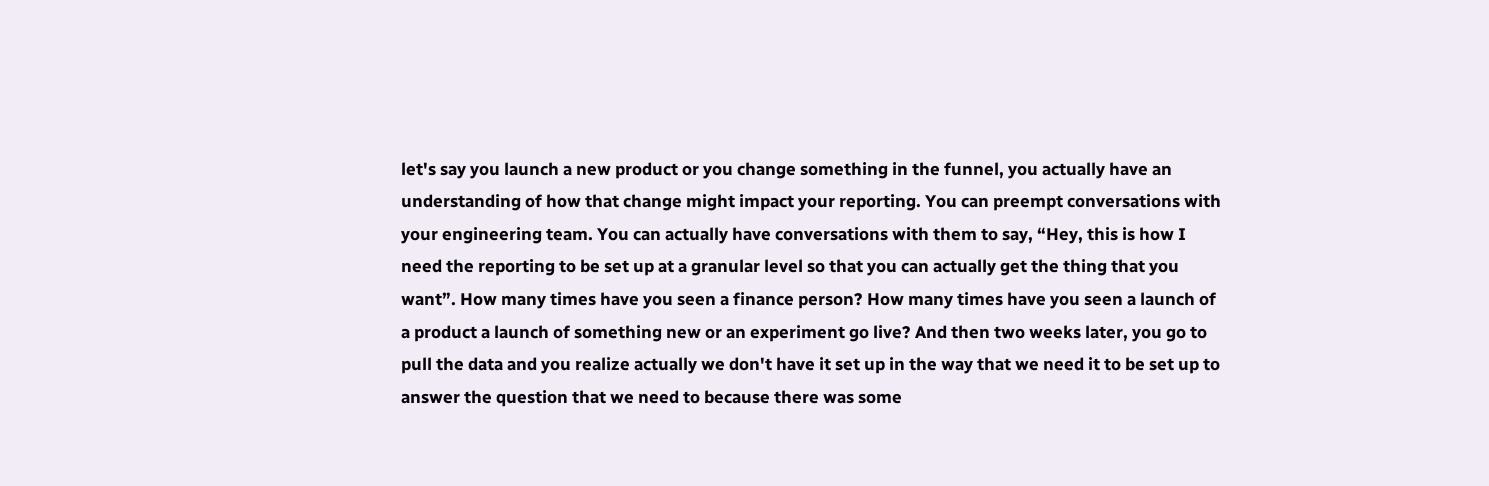let's say you launch a new product or you change something in the funnel, you actually have an understanding of how that change might impact your reporting. You can preempt conversations with your engineering team. You can actually have conversations with them to say, “Hey, this is how I need the reporting to be set up at a granular level so that you can actually get the thing that you want”. How many times have you seen a finance person? How many times have you seen a launch of a product a launch of something new or an experiment go live? And then two weeks later, you go to pull the data and you realize actually we don't have it set up in the way that we need it to be set up to answer the question that we need to because there was some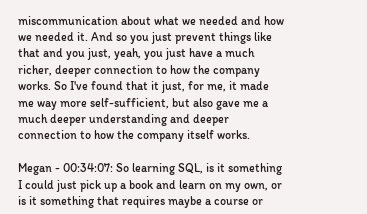miscommunication about what we needed and how we needed it. And so you just prevent things like that and you just, yeah, you just have a much richer, deeper connection to how the company works. So I've found that it just, for me, it made me way more self-sufficient, but also gave me a much deeper understanding and deeper connection to how the company itself works.

Megan - 00:34:07: So learning SQL, is it something I could just pick up a book and learn on my own, or is it something that requires maybe a course or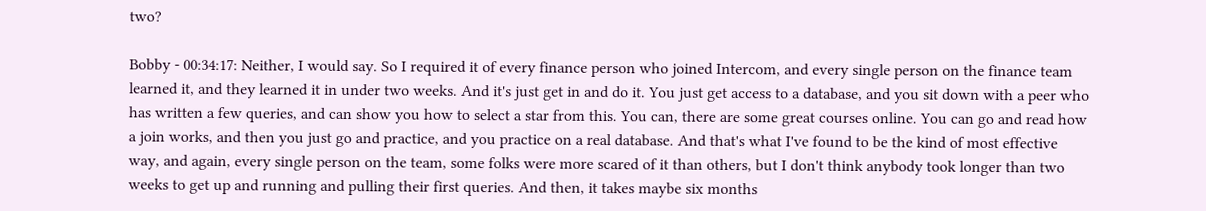two?

Bobby - 00:34:17: Neither, I would say. So I required it of every finance person who joined Intercom, and every single person on the finance team learned it, and they learned it in under two weeks. And it's just get in and do it. You just get access to a database, and you sit down with a peer who has written a few queries, and can show you how to select a star from this. You can, there are some great courses online. You can go and read how a join works, and then you just go and practice, and you practice on a real database. And that's what I've found to be the kind of most effective way, and again, every single person on the team, some folks were more scared of it than others, but I don't think anybody took longer than two weeks to get up and running and pulling their first queries. And then, it takes maybe six months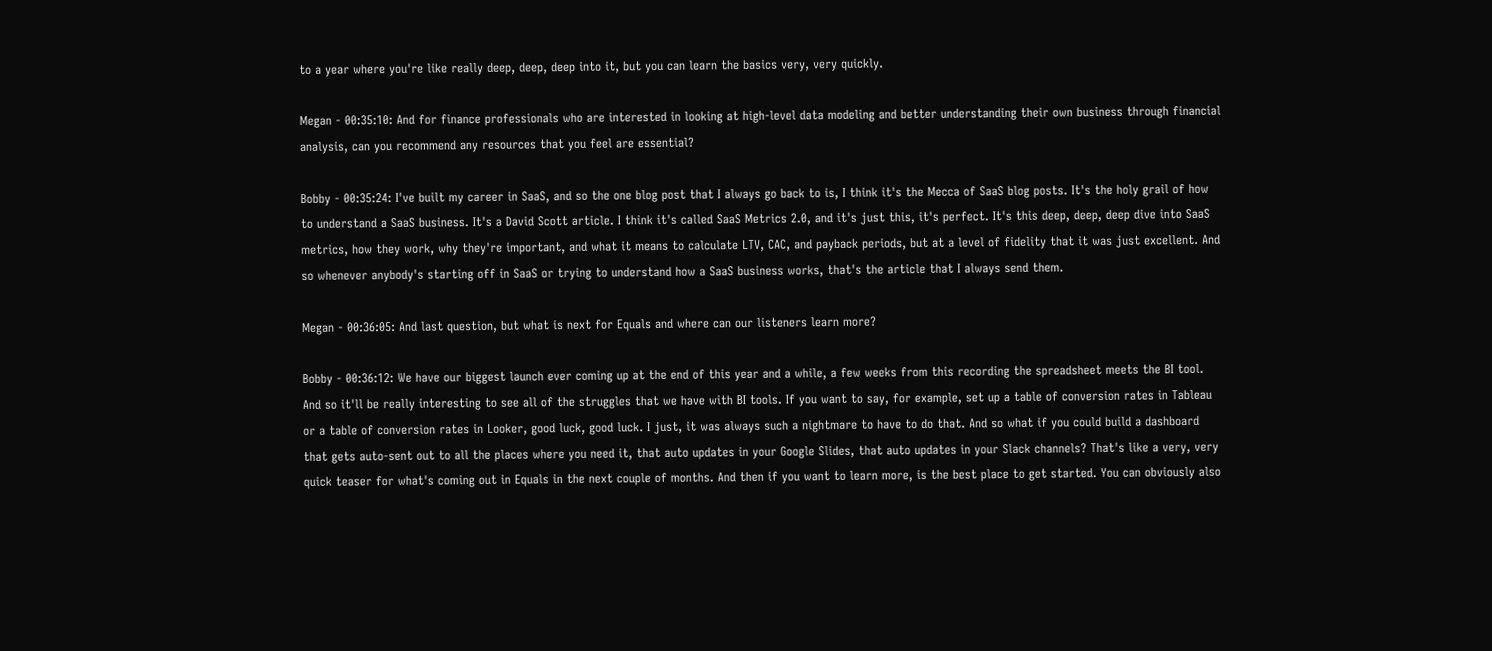to a year where you're like really deep, deep, deep into it, but you can learn the basics very, very quickly.

Megan - 00:35:10: And for finance professionals who are interested in looking at high-level data modeling and better understanding their own business through financial analysis, can you recommend any resources that you feel are essential?

Bobby - 00:35:24: I've built my career in SaaS, and so the one blog post that I always go back to is, I think it's the Mecca of SaaS blog posts. It's the holy grail of how to understand a SaaS business. It's a David Scott article. I think it's called SaaS Metrics 2.0, and it's just this, it's perfect. It's this deep, deep, deep dive into SaaS metrics, how they work, why they're important, and what it means to calculate LTV, CAC, and payback periods, but at a level of fidelity that it was just excellent. And so whenever anybody's starting off in SaaS or trying to understand how a SaaS business works, that's the article that I always send them.

Megan - 00:36:05: And last question, but what is next for Equals and where can our listeners learn more?

Bobby - 00:36:12: We have our biggest launch ever coming up at the end of this year and a while, a few weeks from this recording the spreadsheet meets the BI tool. And so it'll be really interesting to see all of the struggles that we have with BI tools. If you want to say, for example, set up a table of conversion rates in Tableau or a table of conversion rates in Looker, good luck, good luck. I just, it was always such a nightmare to have to do that. And so what if you could build a dashboard that gets auto-sent out to all the places where you need it, that auto updates in your Google Slides, that auto updates in your Slack channels? That's like a very, very quick teaser for what's coming out in Equals in the next couple of months. And then if you want to learn more, is the best place to get started. You can obviously also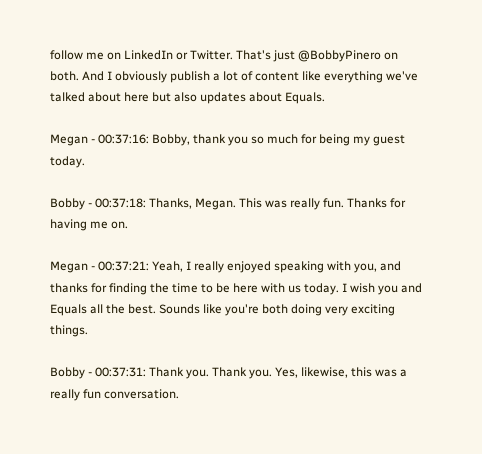follow me on LinkedIn or Twitter. That's just @BobbyPinero on both. And I obviously publish a lot of content like everything we've talked about here but also updates about Equals.

Megan - 00:37:16: Bobby, thank you so much for being my guest today.

Bobby - 00:37:18: Thanks, Megan. This was really fun. Thanks for having me on.

Megan - 00:37:21: Yeah, I really enjoyed speaking with you, and thanks for finding the time to be here with us today. I wish you and Equals all the best. Sounds like you're both doing very exciting things.

Bobby - 00:37:31: Thank you. Thank you. Yes, likewise, this was a really fun conversation.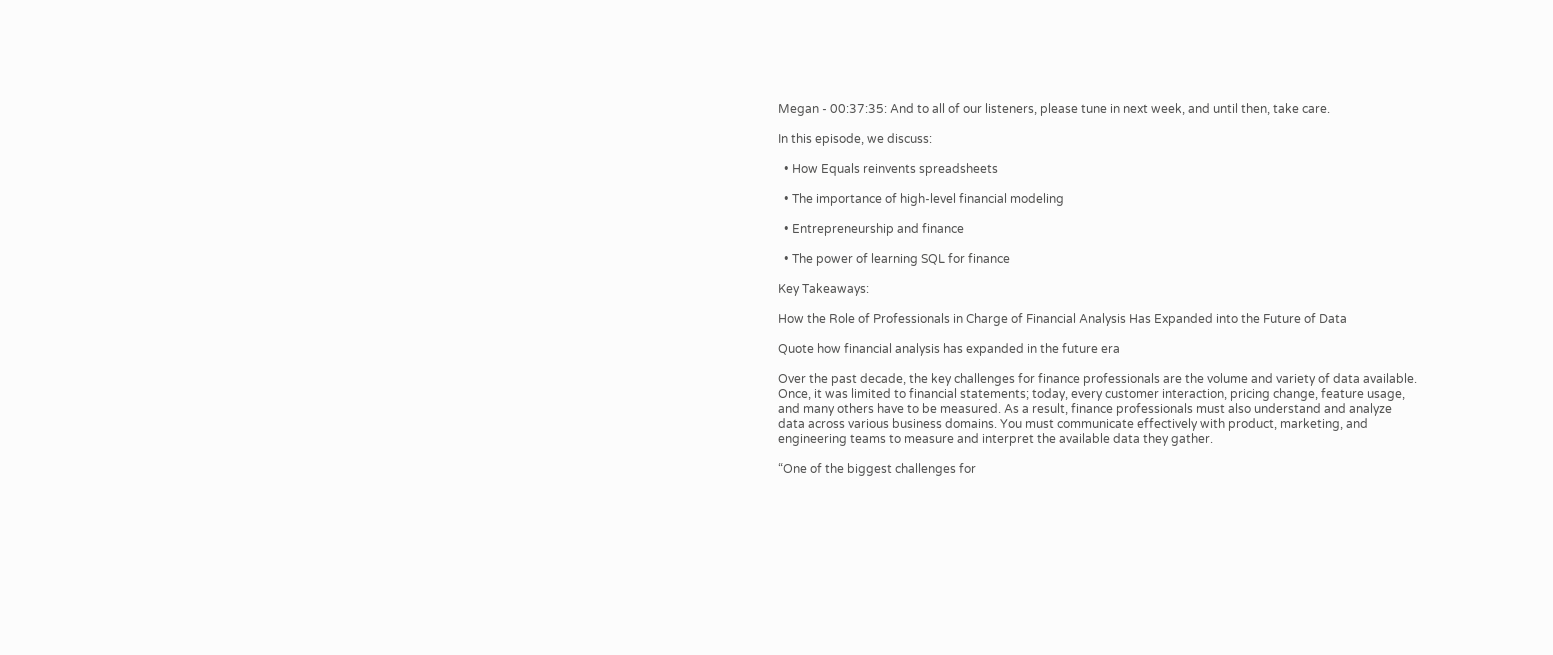Megan - 00:37:35: And to all of our listeners, please tune in next week, and until then, take care.

In this episode, we discuss:

  • How Equals reinvents spreadsheets

  • The importance of high-level financial modeling

  • Entrepreneurship and finance

  • The power of learning SQL for finance

Key Takeaways:

How the Role of Professionals in Charge of Financial Analysis Has Expanded into the Future of Data

Quote how financial analysis has expanded in the future era

Over the past decade, the key challenges for finance professionals are the volume and variety of data available. Once, it was limited to financial statements; today, every customer interaction, pricing change, feature usage, and many others have to be measured. As a result, finance professionals must also understand and analyze data across various business domains. You must communicate effectively with product, marketing, and engineering teams to measure and interpret the available data they gather.

“One of the biggest challenges for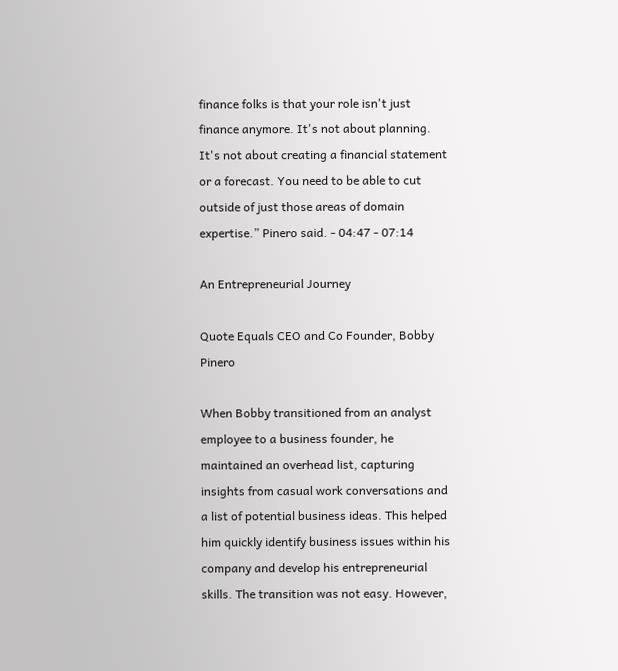finance folks is that your role isn't just finance anymore. It's not about planning. It's not about creating a financial statement or a forecast. You need to be able to cut outside of just those areas of domain expertise.” Pinero said. - 04:47 - 07:14

An Entrepreneurial Journey

Quote Equals CEO and Co Founder, Bobby Pinero

When Bobby transitioned from an analyst employee to a business founder, he maintained an overhead list, capturing insights from casual work conversations and a list of potential business ideas. This helped him quickly identify business issues within his company and develop his entrepreneurial skills. The transition was not easy. However,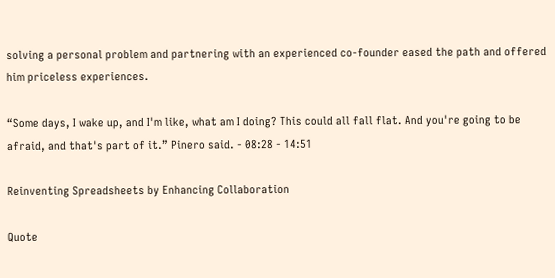solving a personal problem and partnering with an experienced co-founder eased the path and offered him priceless experiences.

“Some days, I wake up, and I'm like, what am I doing? This could all fall flat. And you're going to be afraid, and that's part of it.” Pinero said. - 08:28 - 14:51

Reinventing Spreadsheets by Enhancing Collaboration

Quote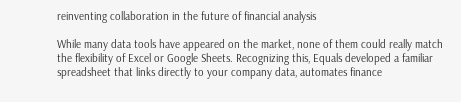reinventing collaboration in the future of financial analysis

While many data tools have appeared on the market, none of them could really match the flexibility of Excel or Google Sheets. Recognizing this, Equals developed a familiar spreadsheet that links directly to your company data, automates finance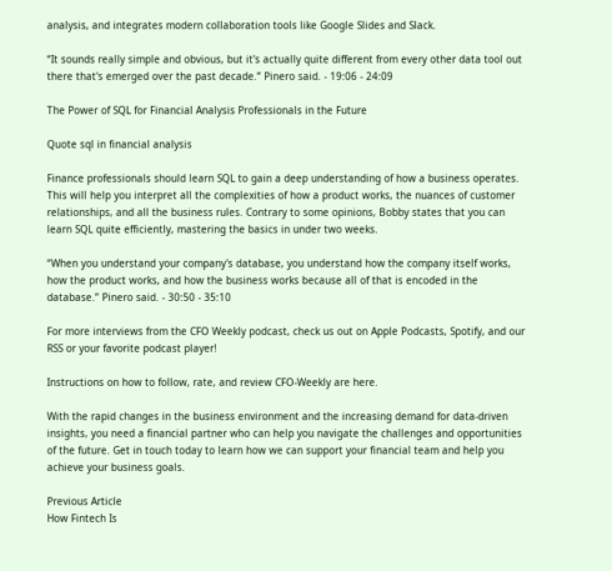analysis, and integrates modern collaboration tools like Google Slides and Slack.

“It sounds really simple and obvious, but it's actually quite different from every other data tool out there that's emerged over the past decade.” Pinero said. - 19:06 - 24:09

The Power of SQL for Financial Analysis Professionals in the Future

Quote sql in financial analysis

Finance professionals should learn SQL to gain a deep understanding of how a business operates. This will help you interpret all the complexities of how a product works, the nuances of customer relationships, and all the business rules. Contrary to some opinions, Bobby states that you can learn SQL quite efficiently, mastering the basics in under two weeks.

“When you understand your company's database, you understand how the company itself works, how the product works, and how the business works because all of that is encoded in the database.” Pinero said. - 30:50 - 35:10

For more interviews from the CFO Weekly podcast, check us out on Apple Podcasts, Spotify, and our RSS or your favorite podcast player!

Instructions on how to follow, rate, and review CFO-Weekly are here.

With the rapid changes in the business environment and the increasing demand for data-driven insights, you need a financial partner who can help you navigate the challenges and opportunities of the future. Get in touch today to learn how we can support your financial team and help you achieve your business goals.

Previous Article
How Fintech Is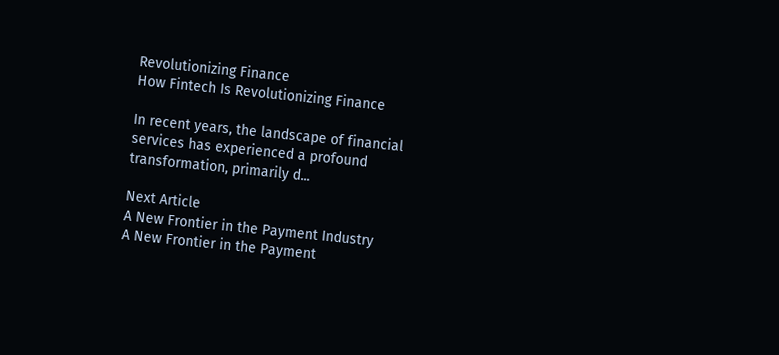Revolutionizing Finance
How Fintech Is Revolutionizing Finance

In recent years, the landscape of financial services has experienced a profound transformation, primarily d...

Next Article
A New Frontier in the Payment Industry
A New Frontier in the Payment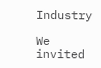Industry

We invited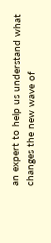an expert to help us understand what changes the new wave of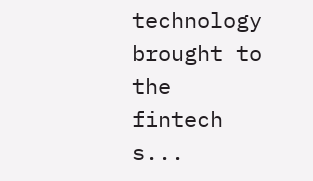technology brought to the fintech s...